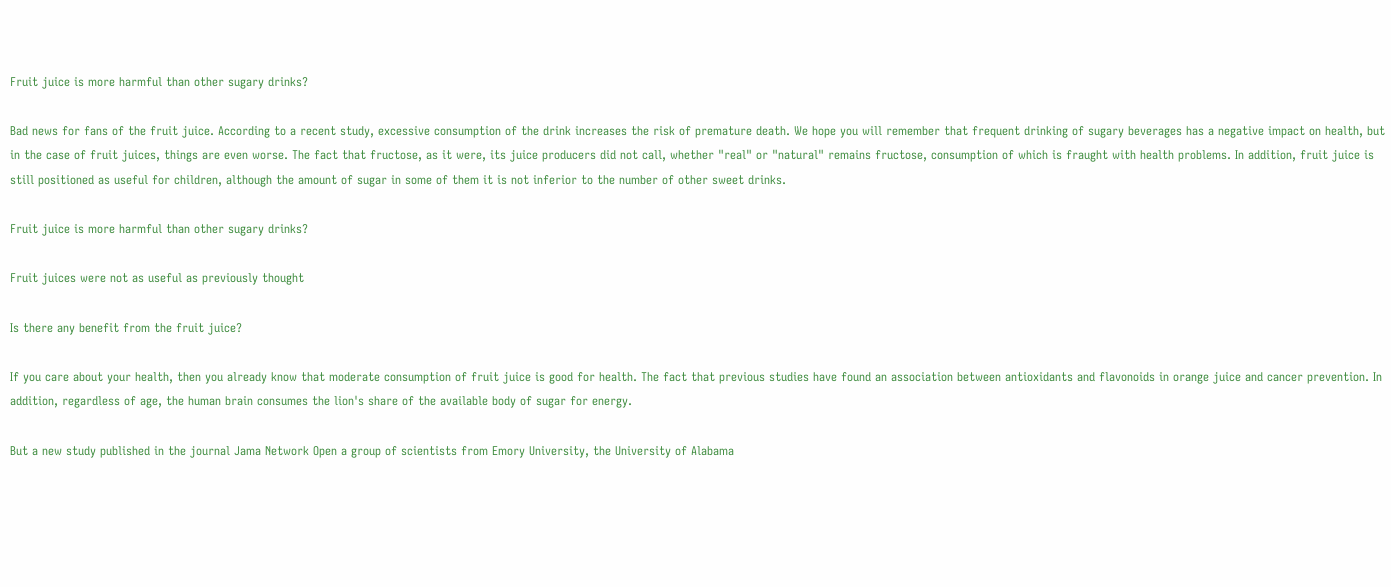Fruit juice is more harmful than other sugary drinks?

Bad news for fans of the fruit juice. According to a recent study, excessive consumption of the drink increases the risk of premature death. We hope you will remember that frequent drinking of sugary beverages has a negative impact on health, but in the case of fruit juices, things are even worse. The fact that fructose, as it were, its juice producers did not call, whether "real" or "natural" remains fructose, consumption of which is fraught with health problems. In addition, fruit juice is still positioned as useful for children, although the amount of sugar in some of them it is not inferior to the number of other sweet drinks.

Fruit juice is more harmful than other sugary drinks?

Fruit juices were not as useful as previously thought

Is there any benefit from the fruit juice?

If you care about your health, then you already know that moderate consumption of fruit juice is good for health. The fact that previous studies have found an association between antioxidants and flavonoids in orange juice and cancer prevention. In addition, regardless of age, the human brain consumes the lion's share of the available body of sugar for energy.

But a new study published in the journal Jama Network Open a group of scientists from Emory University, the University of Alabama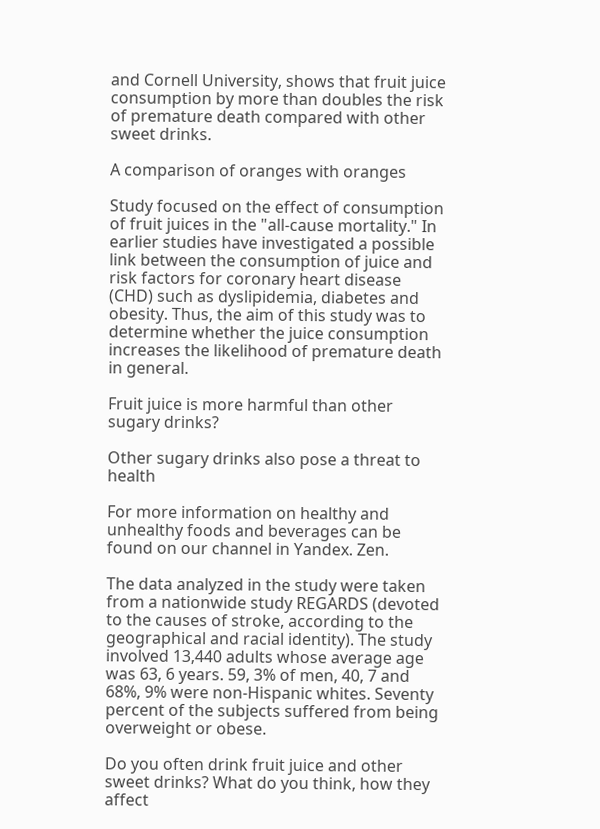and Cornell University, shows that fruit juice consumption by more than doubles the risk of premature death compared with other sweet drinks.

A comparison of oranges with oranges

Study focused on the effect of consumption of fruit juices in the "all-cause mortality." In earlier studies have investigated a possible link between the consumption of juice and risk factors for coronary heart disease (CHD) such as dyslipidemia, diabetes and obesity. Thus, the aim of this study was to determine whether the juice consumption increases the likelihood of premature death in general.

Fruit juice is more harmful than other sugary drinks?

Other sugary drinks also pose a threat to health

For more information on healthy and unhealthy foods and beverages can be found on our channel in Yandex. Zen.

The data analyzed in the study were taken from a nationwide study REGARDS (devoted to the causes of stroke, according to the geographical and racial identity). The study involved 13,440 adults whose average age was 63, 6 years. 59, 3% of men, 40, 7 and 68%, 9% were non-Hispanic whites. Seventy percent of the subjects suffered from being overweight or obese.

Do you often drink fruit juice and other sweet drinks? What do you think, how they affect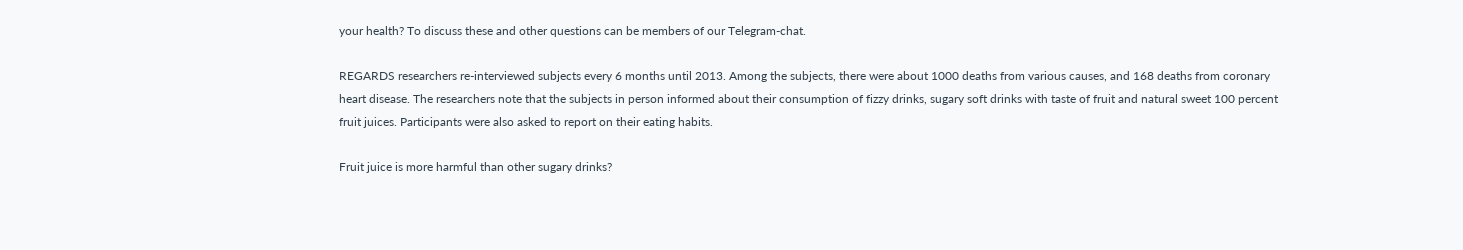your health? To discuss these and other questions can be members of our Telegram-chat.

REGARDS researchers re-interviewed subjects every 6 months until 2013. Among the subjects, there were about 1000 deaths from various causes, and 168 deaths from coronary heart disease. The researchers note that the subjects in person informed about their consumption of fizzy drinks, sugary soft drinks with taste of fruit and natural sweet 100 percent fruit juices. Participants were also asked to report on their eating habits.

Fruit juice is more harmful than other sugary drinks?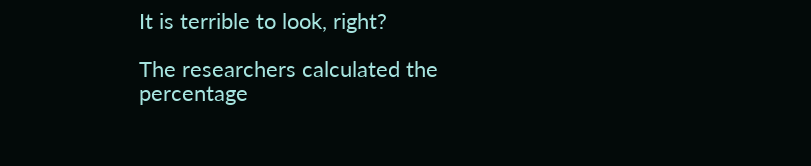It is terrible to look, right?

The researchers calculated the percentage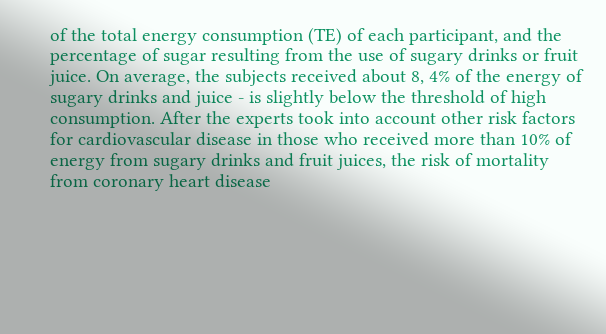of the total energy consumption (TE) of each participant, and the percentage of sugar resulting from the use of sugary drinks or fruit juice. On average, the subjects received about 8, 4% of the energy of sugary drinks and juice - is slightly below the threshold of high consumption. After the experts took into account other risk factors for cardiovascular disease in those who received more than 10% of energy from sugary drinks and fruit juices, the risk of mortality from coronary heart disease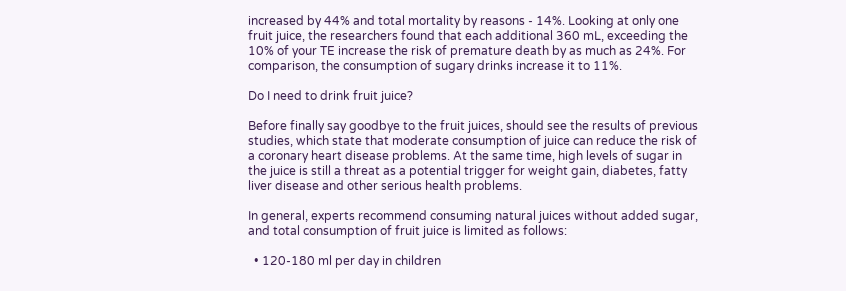increased by 44% and total mortality by reasons - 14%. Looking at only one fruit juice, the researchers found that each additional 360 mL, exceeding the 10% of your TE increase the risk of premature death by as much as 24%. For comparison, the consumption of sugary drinks increase it to 11%.

Do I need to drink fruit juice?

Before finally say goodbye to the fruit juices, should see the results of previous studies, which state that moderate consumption of juice can reduce the risk of a coronary heart disease problems. At the same time, high levels of sugar in the juice is still a threat as a potential trigger for weight gain, diabetes, fatty liver disease and other serious health problems.

In general, experts recommend consuming natural juices without added sugar, and total consumption of fruit juice is limited as follows:

  • 120-180 ml per day in children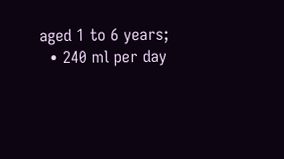aged 1 to 6 years;
  • 240 ml per day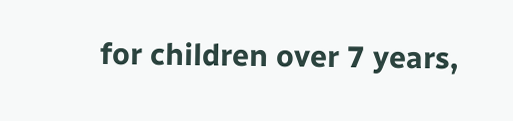for children over 7 years,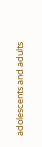adolescents and adults